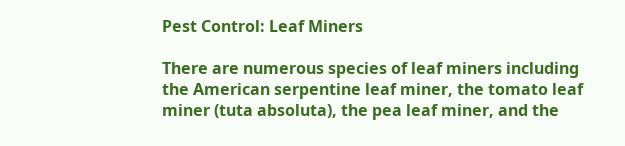Pest Control: Leaf Miners

There are numerous species of leaf miners including the American serpentine leaf miner, the tomato leaf miner (tuta absoluta), the pea leaf miner, and the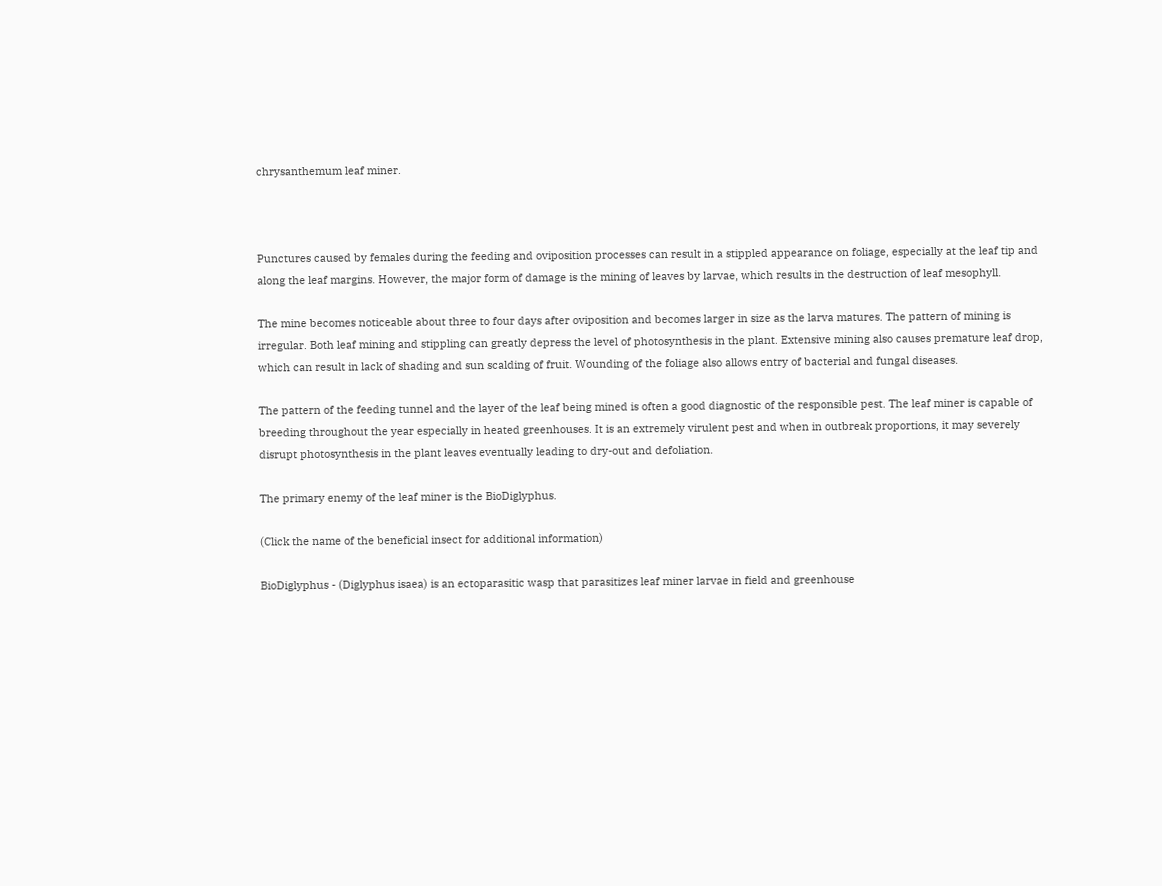chrysanthemum leaf miner.



Punctures caused by females during the feeding and oviposition processes can result in a stippled appearance on foliage, especially at the leaf tip and along the leaf margins. However, the major form of damage is the mining of leaves by larvae, which results in the destruction of leaf mesophyll.

The mine becomes noticeable about three to four days after oviposition and becomes larger in size as the larva matures. The pattern of mining is irregular. Both leaf mining and stippling can greatly depress the level of photosynthesis in the plant. Extensive mining also causes premature leaf drop, which can result in lack of shading and sun scalding of fruit. Wounding of the foliage also allows entry of bacterial and fungal diseases.

The pattern of the feeding tunnel and the layer of the leaf being mined is often a good diagnostic of the responsible pest. The leaf miner is capable of breeding throughout the year especially in heated greenhouses. It is an extremely virulent pest and when in outbreak proportions, it may severely disrupt photosynthesis in the plant leaves eventually leading to dry-out and defoliation.

The primary enemy of the leaf miner is the BioDiglyphus.

(Click the name of the beneficial insect for additional information)

BioDiglyphus - (Diglyphus isaea) is an ectoparasitic wasp that parasitizes leaf miner larvae in field and greenhouse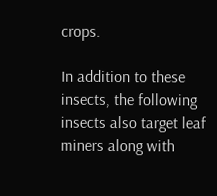crops.

In addition to these insects, the following insects also target leaf miners along with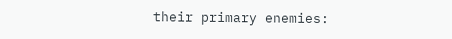their primary enemies: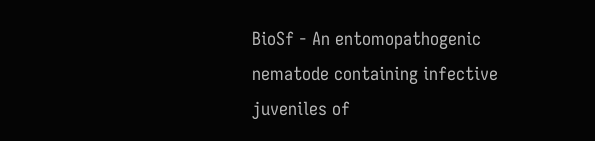BioSf - An entomopathogenic nematode containing infective juveniles of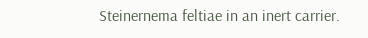Steinernema feltiae in an inert carrier.